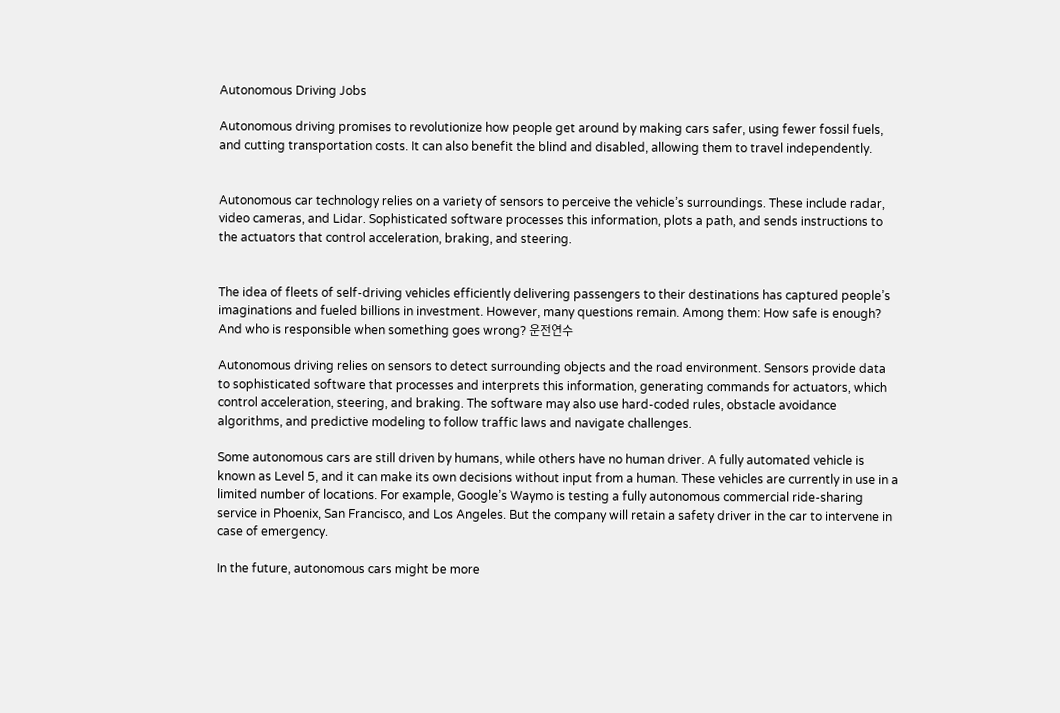Autonomous Driving Jobs

Autonomous driving promises to revolutionize how people get around by making cars safer, using fewer fossil fuels, and cutting transportation costs. It can also benefit the blind and disabled, allowing them to travel independently.


Autonomous car technology relies on a variety of sensors to perceive the vehicle’s surroundings. These include radar, video cameras, and Lidar. Sophisticated software processes this information, plots a path, and sends instructions to the actuators that control acceleration, braking, and steering.


The idea of fleets of self-driving vehicles efficiently delivering passengers to their destinations has captured people’s imaginations and fueled billions in investment. However, many questions remain. Among them: How safe is enough? And who is responsible when something goes wrong? 운전연수

Autonomous driving relies on sensors to detect surrounding objects and the road environment. Sensors provide data to sophisticated software that processes and interprets this information, generating commands for actuators, which control acceleration, steering, and braking. The software may also use hard-coded rules, obstacle avoidance algorithms, and predictive modeling to follow traffic laws and navigate challenges.

Some autonomous cars are still driven by humans, while others have no human driver. A fully automated vehicle is known as Level 5, and it can make its own decisions without input from a human. These vehicles are currently in use in a limited number of locations. For example, Google’s Waymo is testing a fully autonomous commercial ride-sharing service in Phoenix, San Francisco, and Los Angeles. But the company will retain a safety driver in the car to intervene in case of emergency.

In the future, autonomous cars might be more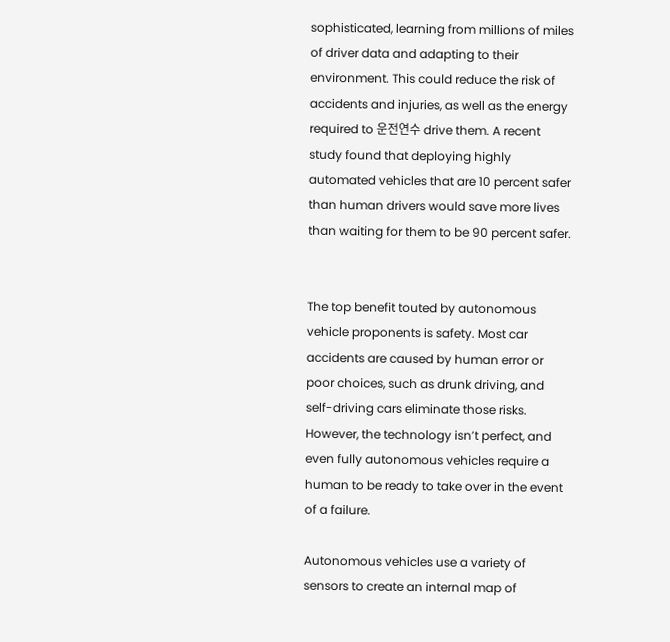sophisticated, learning from millions of miles of driver data and adapting to their environment. This could reduce the risk of accidents and injuries, as well as the energy required to 운전연수 drive them. A recent study found that deploying highly automated vehicles that are 10 percent safer than human drivers would save more lives than waiting for them to be 90 percent safer.


The top benefit touted by autonomous vehicle proponents is safety. Most car accidents are caused by human error or poor choices, such as drunk driving, and self-driving cars eliminate those risks. However, the technology isn’t perfect, and even fully autonomous vehicles require a human to be ready to take over in the event of a failure.

Autonomous vehicles use a variety of sensors to create an internal map of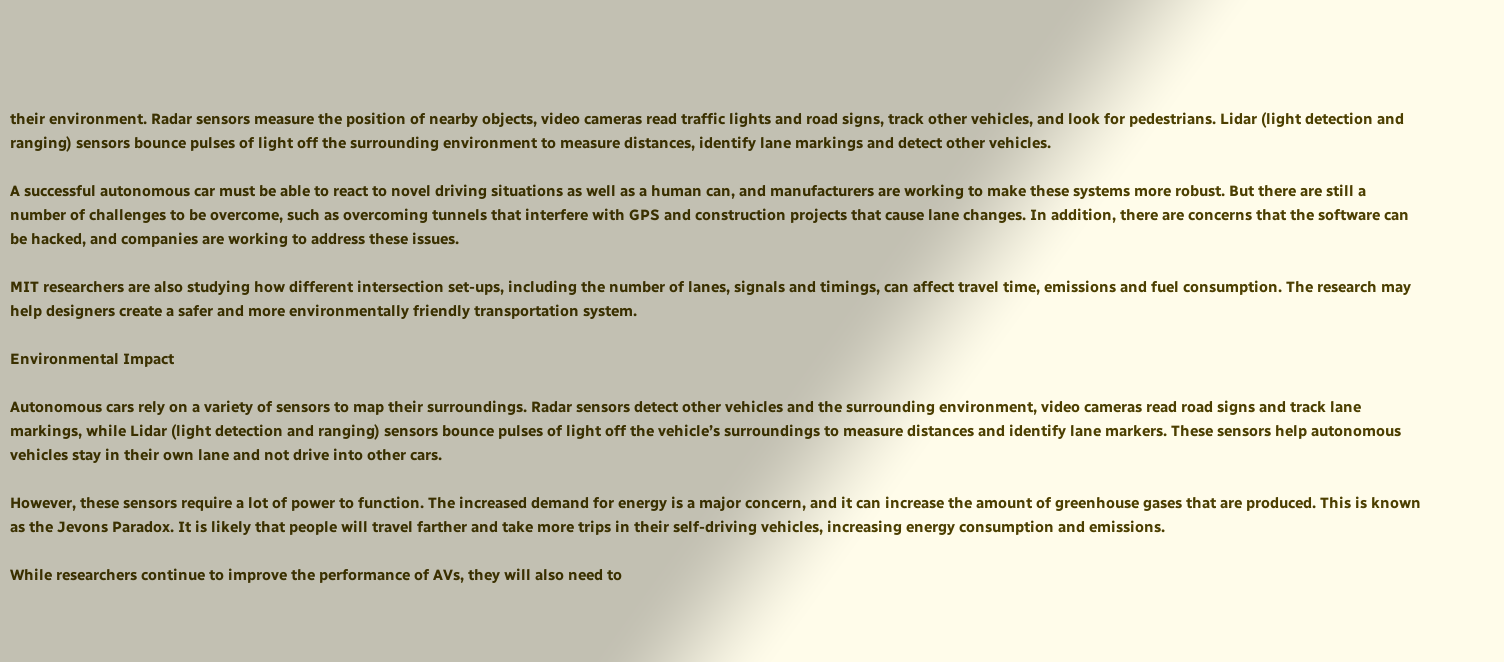their environment. Radar sensors measure the position of nearby objects, video cameras read traffic lights and road signs, track other vehicles, and look for pedestrians. Lidar (light detection and ranging) sensors bounce pulses of light off the surrounding environment to measure distances, identify lane markings and detect other vehicles.

A successful autonomous car must be able to react to novel driving situations as well as a human can, and manufacturers are working to make these systems more robust. But there are still a number of challenges to be overcome, such as overcoming tunnels that interfere with GPS and construction projects that cause lane changes. In addition, there are concerns that the software can be hacked, and companies are working to address these issues.

MIT researchers are also studying how different intersection set-ups, including the number of lanes, signals and timings, can affect travel time, emissions and fuel consumption. The research may help designers create a safer and more environmentally friendly transportation system.

Environmental Impact

Autonomous cars rely on a variety of sensors to map their surroundings. Radar sensors detect other vehicles and the surrounding environment, video cameras read road signs and track lane markings, while Lidar (light detection and ranging) sensors bounce pulses of light off the vehicle’s surroundings to measure distances and identify lane markers. These sensors help autonomous vehicles stay in their own lane and not drive into other cars.

However, these sensors require a lot of power to function. The increased demand for energy is a major concern, and it can increase the amount of greenhouse gases that are produced. This is known as the Jevons Paradox. It is likely that people will travel farther and take more trips in their self-driving vehicles, increasing energy consumption and emissions.

While researchers continue to improve the performance of AVs, they will also need to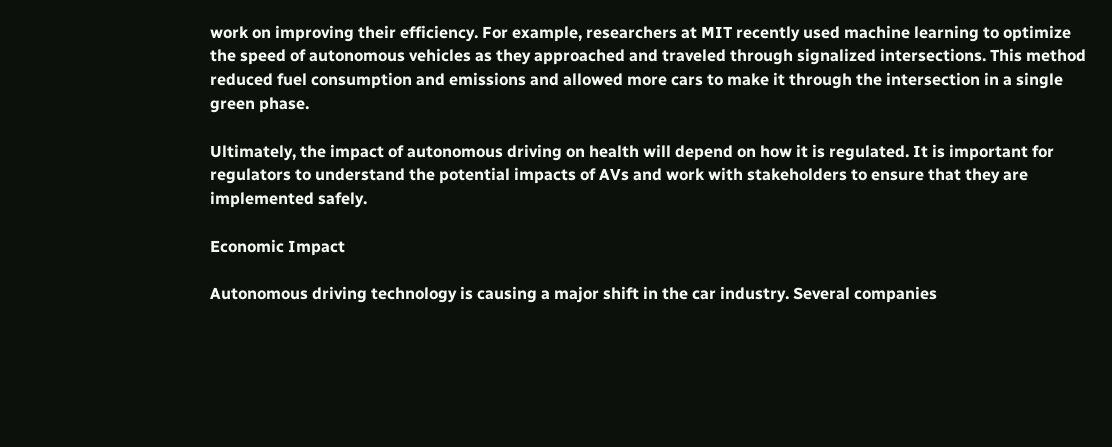work on improving their efficiency. For example, researchers at MIT recently used machine learning to optimize the speed of autonomous vehicles as they approached and traveled through signalized intersections. This method reduced fuel consumption and emissions and allowed more cars to make it through the intersection in a single green phase.

Ultimately, the impact of autonomous driving on health will depend on how it is regulated. It is important for regulators to understand the potential impacts of AVs and work with stakeholders to ensure that they are implemented safely.

Economic Impact

Autonomous driving technology is causing a major shift in the car industry. Several companies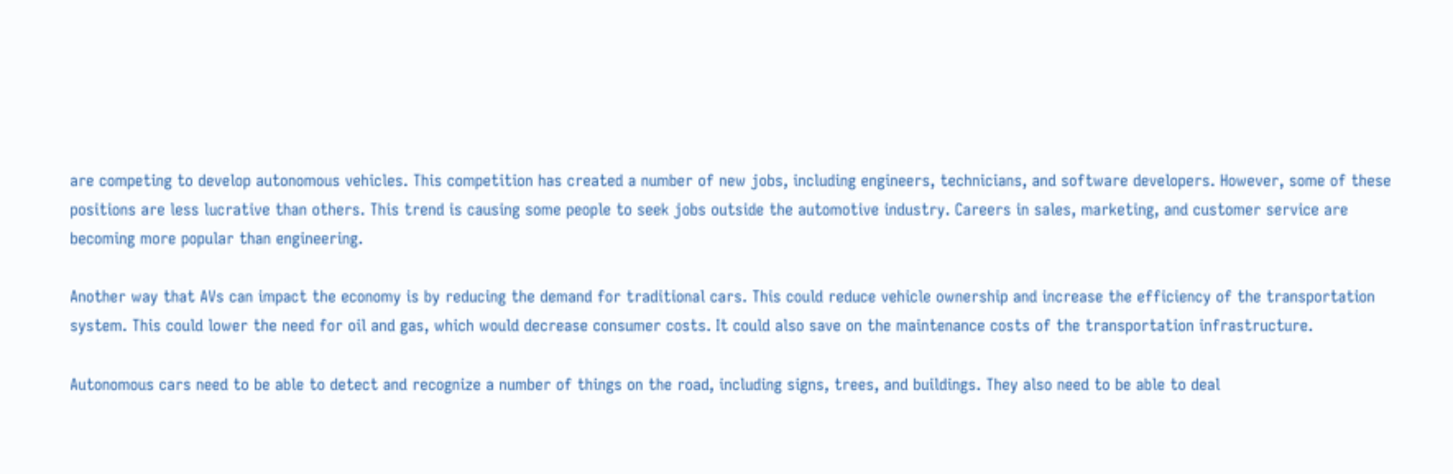are competing to develop autonomous vehicles. This competition has created a number of new jobs, including engineers, technicians, and software developers. However, some of these positions are less lucrative than others. This trend is causing some people to seek jobs outside the automotive industry. Careers in sales, marketing, and customer service are becoming more popular than engineering.

Another way that AVs can impact the economy is by reducing the demand for traditional cars. This could reduce vehicle ownership and increase the efficiency of the transportation system. This could lower the need for oil and gas, which would decrease consumer costs. It could also save on the maintenance costs of the transportation infrastructure.

Autonomous cars need to be able to detect and recognize a number of things on the road, including signs, trees, and buildings. They also need to be able to deal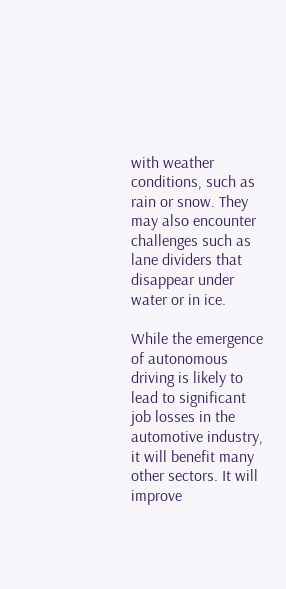with weather conditions, such as rain or snow. They may also encounter challenges such as lane dividers that disappear under water or in ice.

While the emergence of autonomous driving is likely to lead to significant job losses in the automotive industry, it will benefit many other sectors. It will improve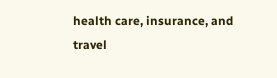health care, insurance, and travel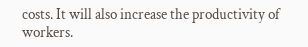costs. It will also increase the productivity of workers.